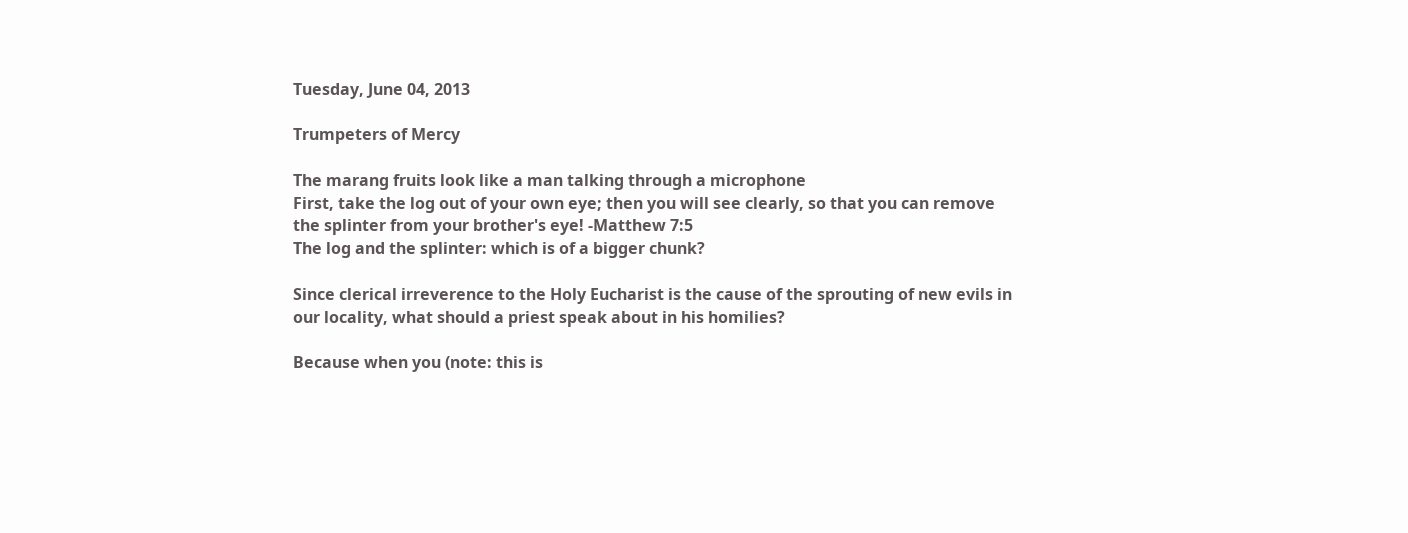Tuesday, June 04, 2013

Trumpeters of Mercy

The marang fruits look like a man talking through a microphone
First, take the log out of your own eye; then you will see clearly, so that you can remove the splinter from your brother's eye! -Matthew 7:5
The log and the splinter: which is of a bigger chunk?

Since clerical irreverence to the Holy Eucharist is the cause of the sprouting of new evils in our locality, what should a priest speak about in his homilies?

Because when you (note: this is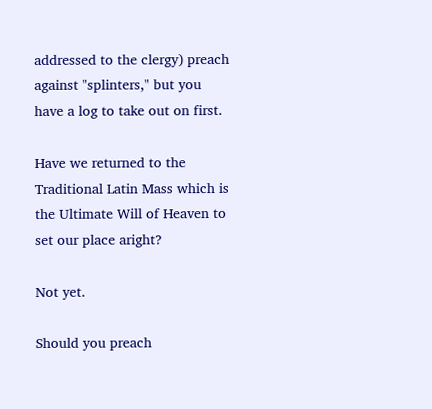addressed to the clergy) preach against "splinters," but you have a log to take out on first.

Have we returned to the Traditional Latin Mass which is the Ultimate Will of Heaven to set our place aright?

Not yet.

Should you preach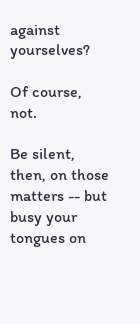against yourselves?

Of course, not.

Be silent, then, on those matters -- but busy your tongues on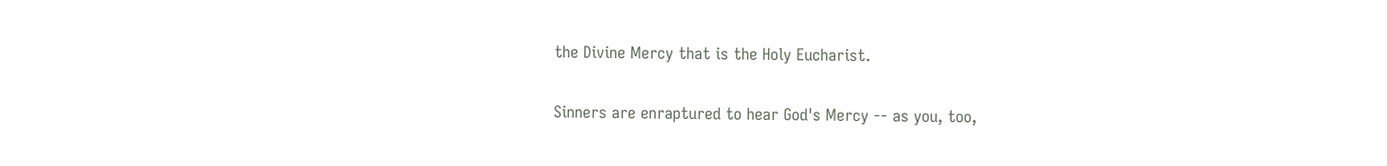the Divine Mercy that is the Holy Eucharist.

Sinners are enraptured to hear God's Mercy -- as you, too,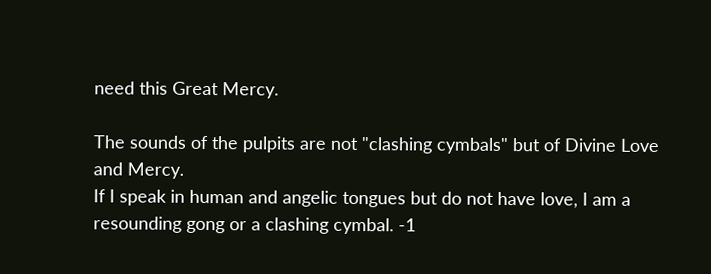need this Great Mercy.

The sounds of the pulpits are not "clashing cymbals" but of Divine Love and Mercy.
If I speak in human and angelic tongues but do not have love, I am a resounding gong or a clashing cymbal. -1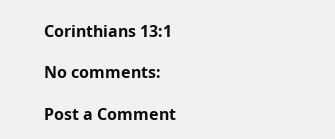Corinthians 13:1

No comments:

Post a Comment